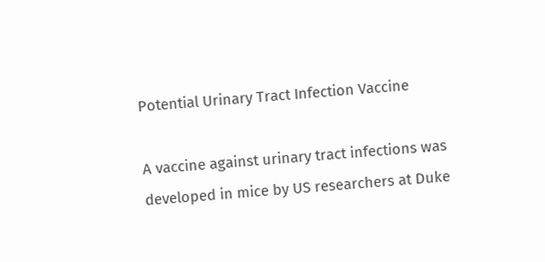Potential Urinary Tract Infection Vaccine

A vaccine against urinary tract infections was developed in mice by US researchers at Duke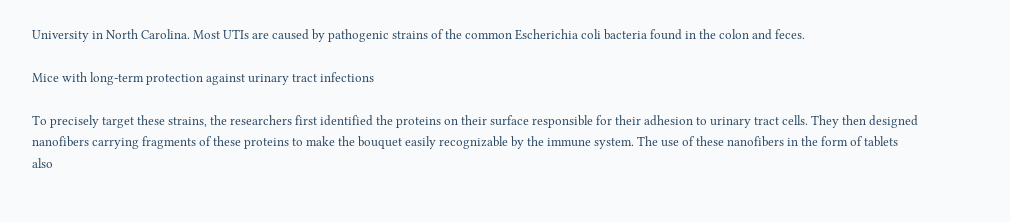University in North Carolina. Most UTIs are caused by pathogenic strains of the common Escherichia coli bacteria found in the colon and feces.

Mice with long-term protection against urinary tract infections

To precisely target these strains, the researchers first identified the proteins on their surface responsible for their adhesion to urinary tract cells. They then designed nanofibers carrying fragments of these proteins to make the bouquet easily recognizable by the immune system. The use of these nanofibers in the form of tablets also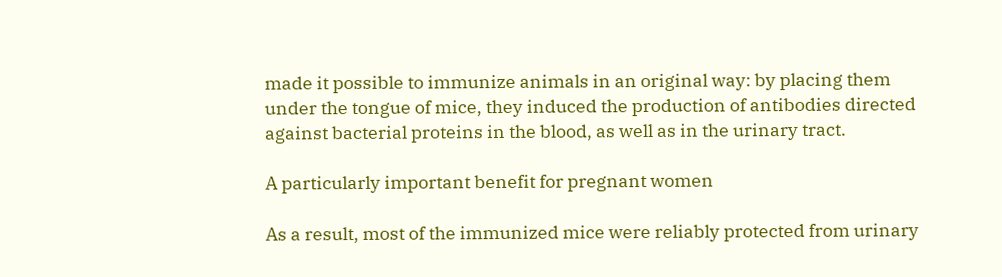made it possible to immunize animals in an original way: by placing them under the tongue of mice, they induced the production of antibodies directed against bacterial proteins in the blood, as well as in the urinary tract.

A particularly important benefit for pregnant women

As a result, most of the immunized mice were reliably protected from urinary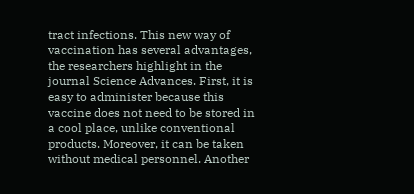tract infections. This new way of vaccination has several advantages, the researchers highlight in the journal Science Advances. First, it is easy to administer because this vaccine does not need to be stored in a cool place, unlike conventional products. Moreover, it can be taken without medical personnel. Another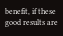benefit, if these good results are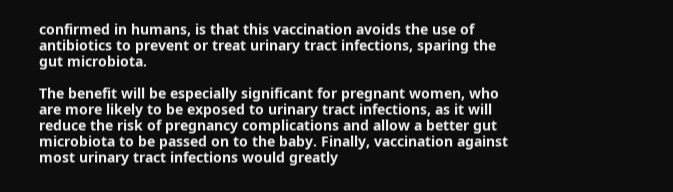confirmed in humans, is that this vaccination avoids the use of antibiotics to prevent or treat urinary tract infections, sparing the gut microbiota.

The benefit will be especially significant for pregnant women, who are more likely to be exposed to urinary tract infections, as it will reduce the risk of pregnancy complications and allow a better gut microbiota to be passed on to the baby. Finally, vaccination against most urinary tract infections would greatly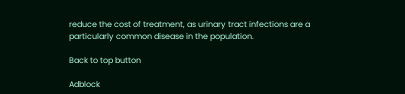reduce the cost of treatment, as urinary tract infections are a particularly common disease in the population.

Back to top button

Adblock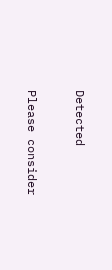Detected

Please consider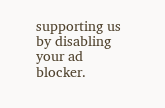supporting us by disabling your ad blocker.